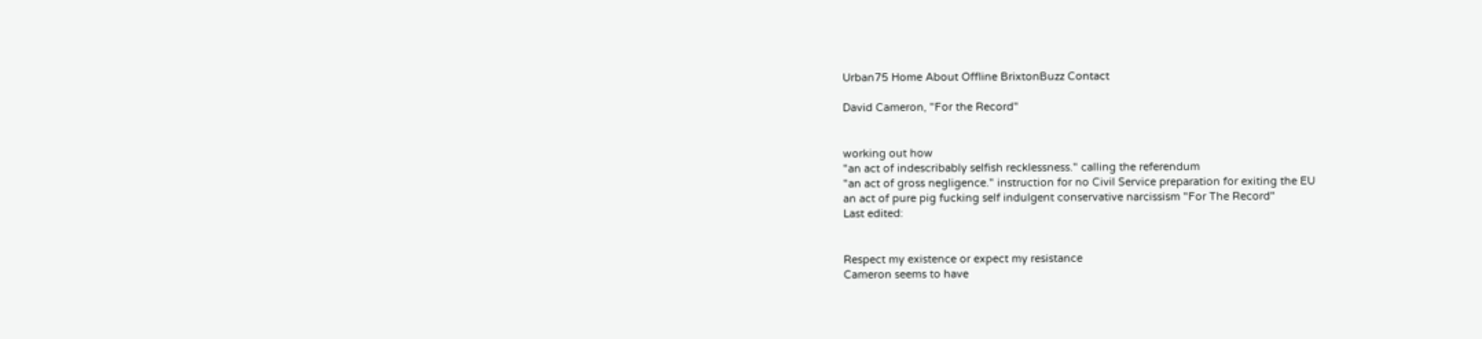Urban75 Home About Offline BrixtonBuzz Contact

David Cameron, "For the Record"


working out how
"an act of indescribably selfish recklessness." calling the referendum
"an act of gross negligence." instruction for no Civil Service preparation for exiting the EU
an act of pure pig fucking self indulgent conservative narcissism "For The Record"
Last edited:


Respect my existence or expect my resistance
Cameron seems to have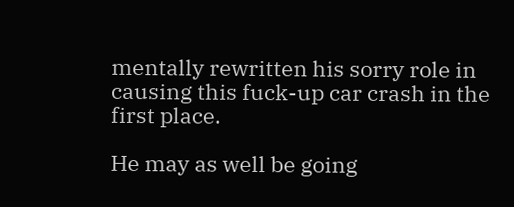mentally rewritten his sorry role in causing this fuck-up car crash in the first place.

He may as well be going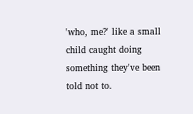'who, me?' like a small child caught doing something they've been told not to.